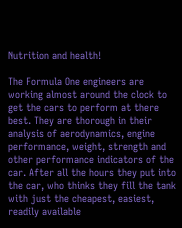Nutrition and health!

The Formula One engineers are working almost around the clock to get the cars to perform at there best. They are thorough in their analysis of aerodynamics, engine performance, weight, strength and other performance indicators of the car. After all the hours they put into the car, who thinks they fill the tank with just the cheapest, easiest, readily available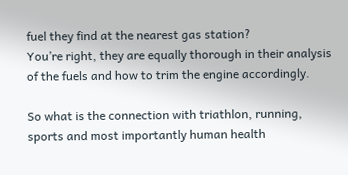fuel they find at the nearest gas station?
You’re right, they are equally thorough in their analysis of the fuels and how to trim the engine accordingly.

So what is the connection with triathlon, running, sports and most importantly human health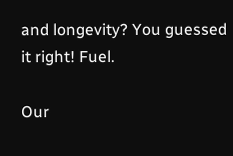and longevity? You guessed it right! Fuel.

Our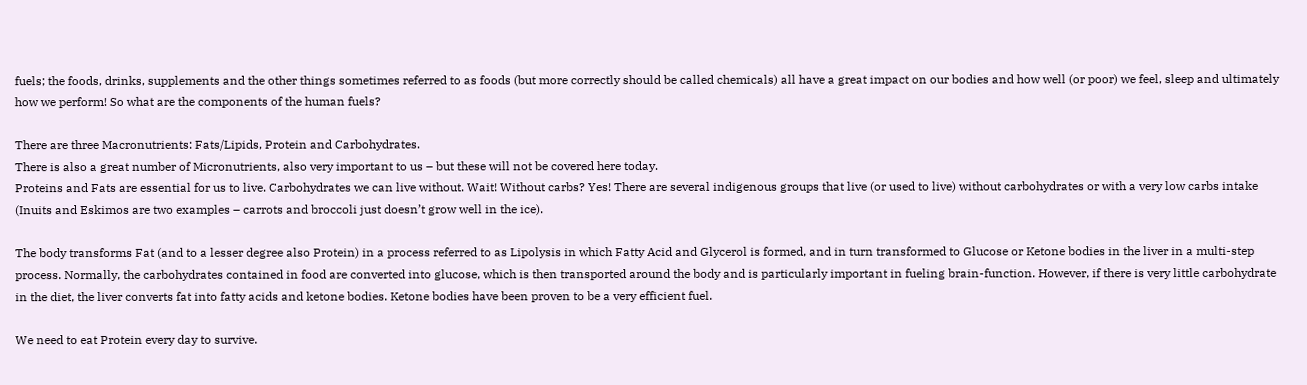fuels; the foods, drinks, supplements and the other things sometimes referred to as foods (but more correctly should be called chemicals) all have a great impact on our bodies and how well (or poor) we feel, sleep and ultimately how we perform! So what are the components of the human fuels?

There are three Macronutrients: Fats/Lipids, Protein and Carbohydrates.
There is also a great number of Micronutrients, also very important to us – but these will not be covered here today.
Proteins and Fats are essential for us to live. Carbohydrates we can live without. Wait! Without carbs? Yes! There are several indigenous groups that live (or used to live) without carbohydrates or with a very low carbs intake (Inuits and Eskimos are two examples – carrots and broccoli just doesn’t grow well in the ice).

The body transforms Fat (and to a lesser degree also Protein) in a process referred to as Lipolysis in which Fatty Acid and Glycerol is formed, and in turn transformed to Glucose or Ketone bodies in the liver in a multi-step process. Normally, the carbohydrates contained in food are converted into glucose, which is then transported around the body and is particularly important in fueling brain-function. However, if there is very little carbohydrate in the diet, the liver converts fat into fatty acids and ketone bodies. Ketone bodies have been proven to be a very efficient fuel.

We need to eat Protein every day to survive.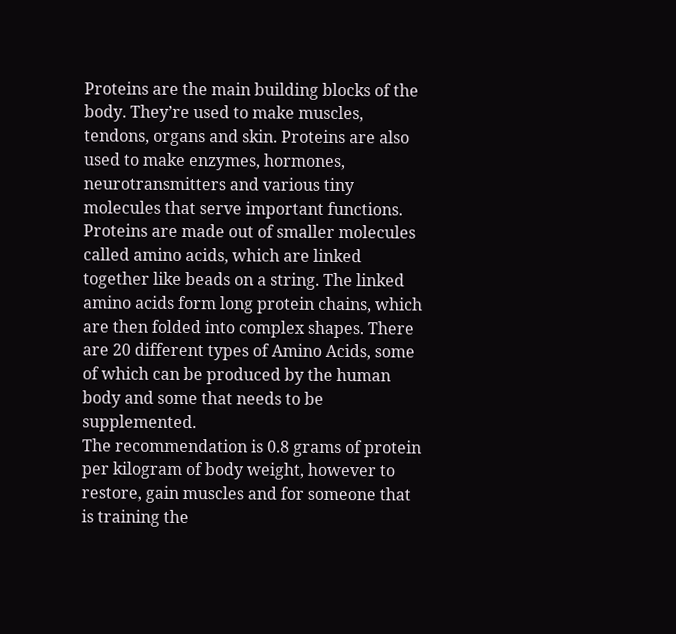Proteins are the main building blocks of the body. They’re used to make muscles, tendons, organs and skin. Proteins are also used to make enzymes, hormones, neurotransmitters and various tiny molecules that serve important functions. Proteins are made out of smaller molecules called amino acids, which are linked together like beads on a string. The linked amino acids form long protein chains, which are then folded into complex shapes. There are 20 different types of Amino Acids, some of which can be produced by the human body and some that needs to be supplemented.
The recommendation is 0.8 grams of protein per kilogram of body weight, however to restore, gain muscles and for someone that is training the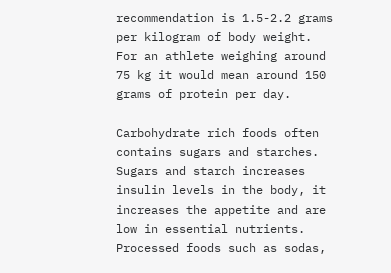recommendation is 1.5-2.2 grams per kilogram of body weight. For an athlete weighing around 75 kg it would mean around 150 grams of protein per day.

Carbohydrate rich foods often contains sugars and starches. Sugars and starch increases insulin levels in the body, it increases the appetite and are low in essential nutrients.
Processed foods such as sodas,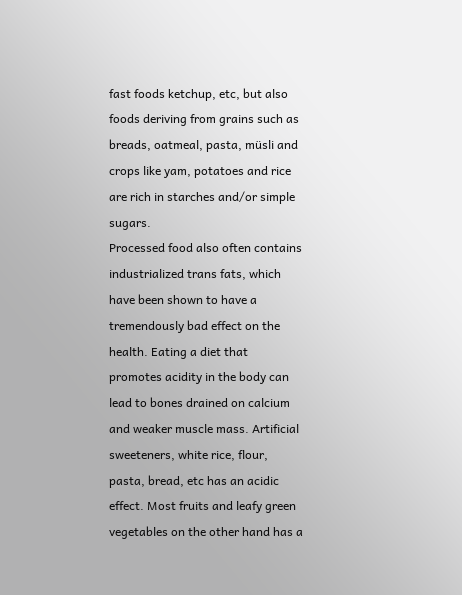fast foods ketchup, etc, but also foods deriving from grains such as breads, oatmeal, pasta, müsli and crops like yam, potatoes and rice are rich in starches and/or simple sugars.
Processed food also often contains industrialized trans fats, which have been shown to have a tremendously bad effect on the health. Eating a diet that promotes acidity in the body can lead to bones drained on calcium and weaker muscle mass. Artificial sweeteners, white rice, flour, pasta, bread, etc has an acidic effect. Most fruits and leafy green vegetables on the other hand has a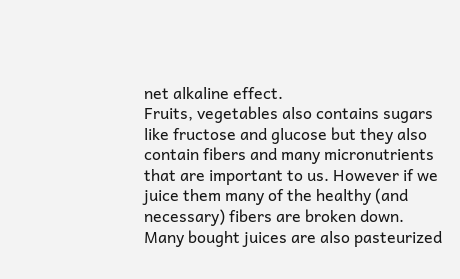net alkaline effect.
Fruits, vegetables also contains sugars like fructose and glucose but they also contain fibers and many micronutrients that are important to us. However if we juice them many of the healthy (and necessary) fibers are broken down. Many bought juices are also pasteurized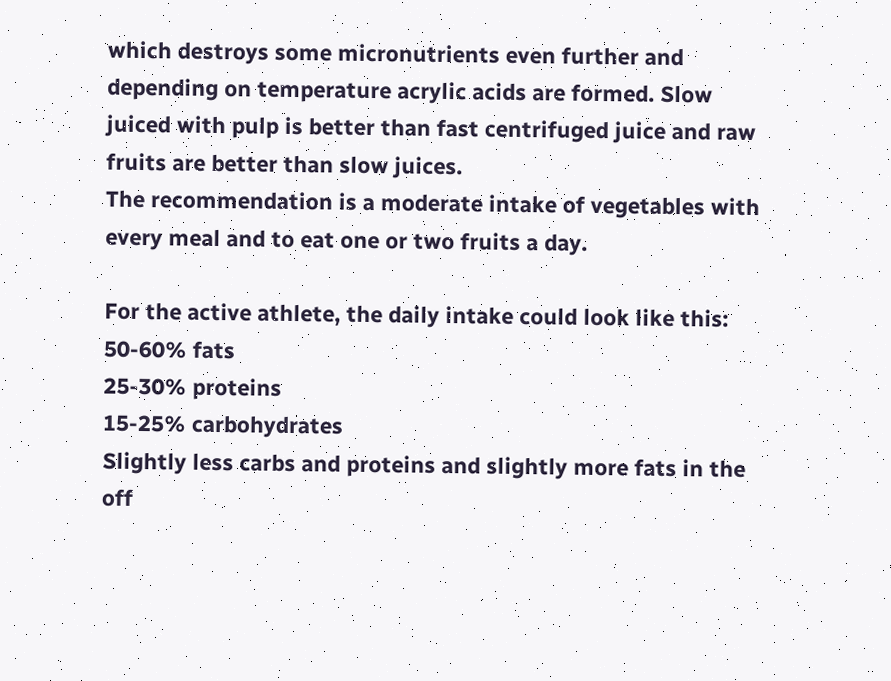which destroys some micronutrients even further and depending on temperature acrylic acids are formed. Slow juiced with pulp is better than fast centrifuged juice and raw fruits are better than slow juices.
The recommendation is a moderate intake of vegetables with every meal and to eat one or two fruits a day.

For the active athlete, the daily intake could look like this:
50-60% fats
25-30% proteins
15-25% carbohydrates
Slightly less carbs and proteins and slightly more fats in the off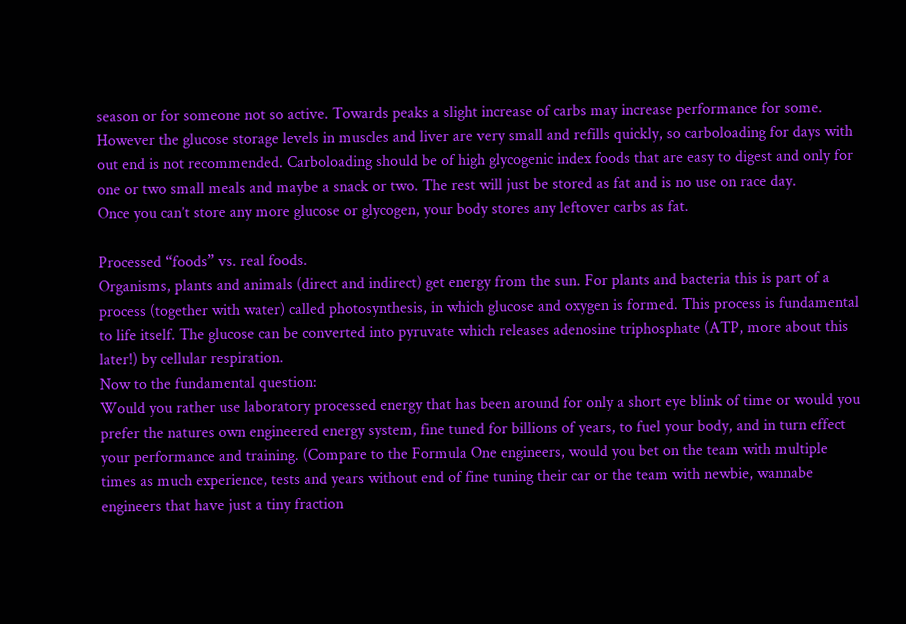season or for someone not so active. Towards peaks a slight increase of carbs may increase performance for some. However the glucose storage levels in muscles and liver are very small and refills quickly, so carboloading for days with out end is not recommended. Carboloading should be of high glycogenic index foods that are easy to digest and only for one or two small meals and maybe a snack or two. The rest will just be stored as fat and is no use on race day.
Once you can’t store any more glucose or glycogen, your body stores any leftover carbs as fat.

Processed “foods” vs. real foods.
Organisms, plants and animals (direct and indirect) get energy from the sun. For plants and bacteria this is part of a process (together with water) called photosynthesis, in which glucose and oxygen is formed. This process is fundamental to life itself. The glucose can be converted into pyruvate which releases adenosine triphosphate (ATP, more about this later!) by cellular respiration.
Now to the fundamental question:
Would you rather use laboratory processed energy that has been around for only a short eye blink of time or would you prefer the natures own engineered energy system, fine tuned for billions of years, to fuel your body, and in turn effect your performance and training. (Compare to the Formula One engineers, would you bet on the team with multiple times as much experience, tests and years without end of fine tuning their car or the team with newbie, wannabe engineers that have just a tiny fraction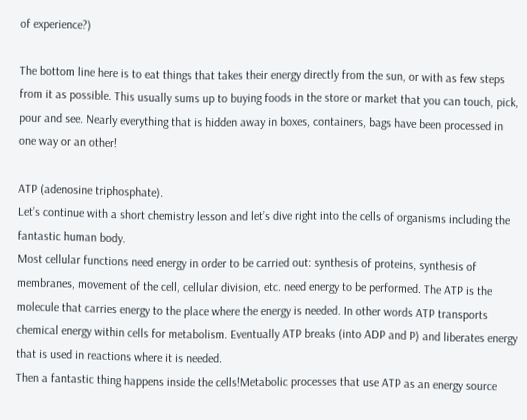of experience?)

The bottom line here is to eat things that takes their energy directly from the sun, or with as few steps from it as possible. This usually sums up to buying foods in the store or market that you can touch, pick, pour and see. Nearly everything that is hidden away in boxes, containers, bags have been processed in one way or an other!

ATP (adenosine triphosphate).
Let’s continue with a short chemistry lesson and let’s dive right into the cells of organisms including the fantastic human body.
Most cellular functions need energy in order to be carried out: synthesis of proteins, synthesis of membranes, movement of the cell, cellular division, etc. need energy to be performed. The ATP is the molecule that carries energy to the place where the energy is needed. In other words ATP transports chemical energy within cells for metabolism. Eventually ATP breaks (into ADP and P) and liberates energy that is used in reactions where it is needed.
Then a fantastic thing happens inside the cells!Metabolic processes that use ATP as an energy source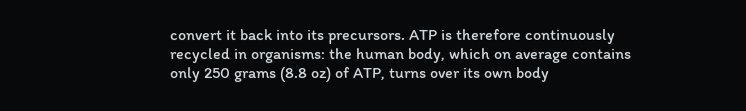convert it back into its precursors. ATP is therefore continuously recycled in organisms: the human body, which on average contains only 250 grams (8.8 oz) of ATP, turns over its own body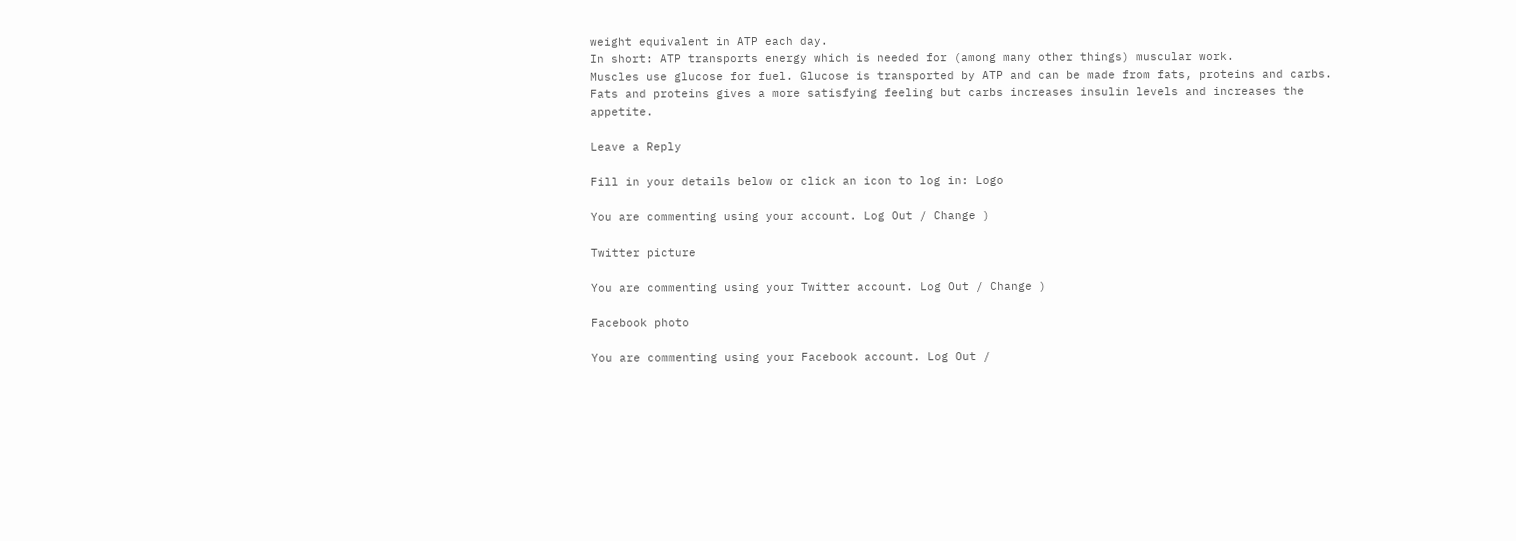weight equivalent in ATP each day.
In short: ATP transports energy which is needed for (among many other things) muscular work.
Muscles use glucose for fuel. Glucose is transported by ATP and can be made from fats, proteins and carbs.
Fats and proteins gives a more satisfying feeling but carbs increases insulin levels and increases the appetite.

Leave a Reply

Fill in your details below or click an icon to log in: Logo

You are commenting using your account. Log Out / Change )

Twitter picture

You are commenting using your Twitter account. Log Out / Change )

Facebook photo

You are commenting using your Facebook account. Log Out /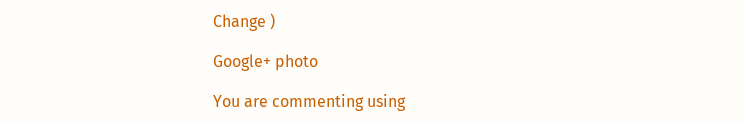Change )

Google+ photo

You are commenting using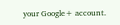your Google+ account.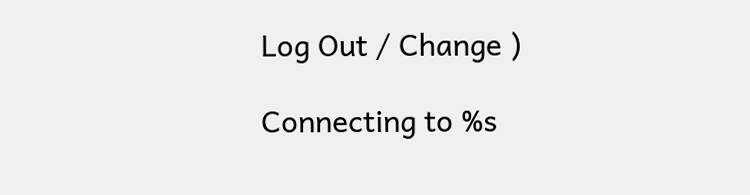Log Out / Change )

Connecting to %s